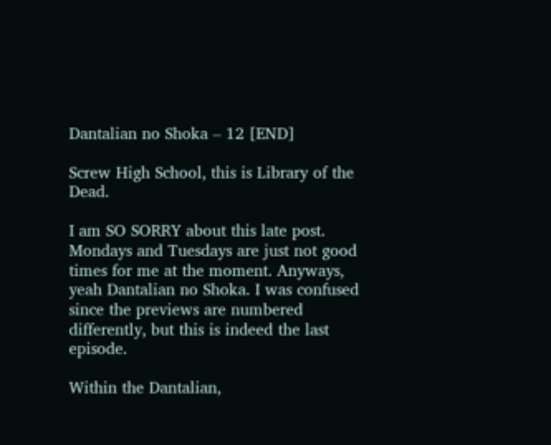Dantalian no Shoka – 12 [END]

Screw High School, this is Library of the Dead.

I am SO SORRY about this late post. Mondays and Tuesdays are just not good times for me at the moment. Anyways, yeah Dantalian no Shoka. I was confused since the previews are numbered differently, but this is indeed the last episode.

Within the Dantalian,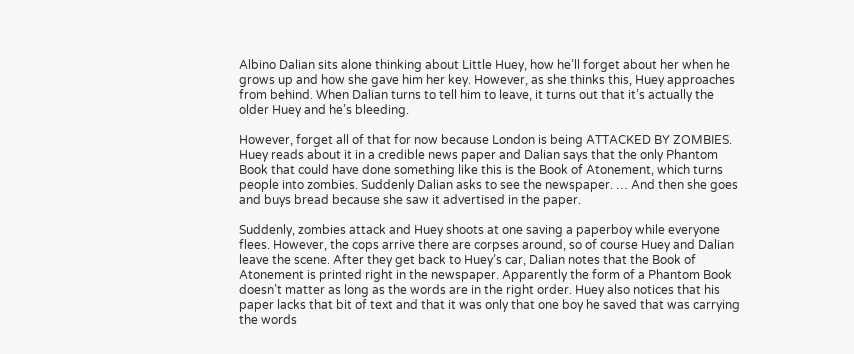Albino Dalian sits alone thinking about Little Huey, how he’ll forget about her when he grows up and how she gave him her key. However, as she thinks this, Huey approaches from behind. When Dalian turns to tell him to leave, it turns out that it’s actually the older Huey and he’s bleeding.

However, forget all of that for now because London is being ATTACKED BY ZOMBIES. Huey reads about it in a credible news paper and Dalian says that the only Phantom Book that could have done something like this is the Book of Atonement, which turns people into zombies. Suddenly Dalian asks to see the newspaper. … And then she goes and buys bread because she saw it advertised in the paper.

Suddenly, zombies attack and Huey shoots at one saving a paperboy while everyone flees. However, the cops arrive there are corpses around, so of course Huey and Dalian leave the scene. After they get back to Huey’s car, Dalian notes that the Book of Atonement is printed right in the newspaper. Apparently the form of a Phantom Book doesn’t matter as long as the words are in the right order. Huey also notices that his paper lacks that bit of text and that it was only that one boy he saved that was carrying the words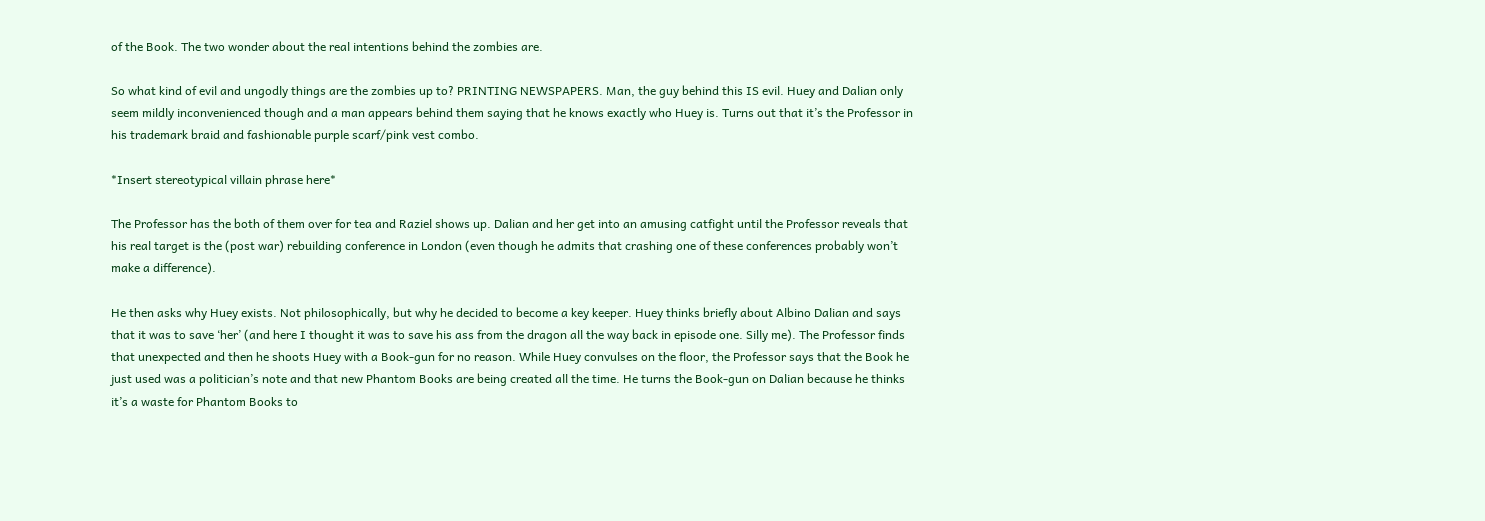of the Book. The two wonder about the real intentions behind the zombies are.

So what kind of evil and ungodly things are the zombies up to? PRINTING NEWSPAPERS. Man, the guy behind this IS evil. Huey and Dalian only seem mildly inconvenienced though and a man appears behind them saying that he knows exactly who Huey is. Turns out that it’s the Professor in his trademark braid and fashionable purple scarf/pink vest combo.

*Insert stereotypical villain phrase here*

The Professor has the both of them over for tea and Raziel shows up. Dalian and her get into an amusing catfight until the Professor reveals that his real target is the (post war) rebuilding conference in London (even though he admits that crashing one of these conferences probably won’t make a difference).

He then asks why Huey exists. Not philosophically, but why he decided to become a key keeper. Huey thinks briefly about Albino Dalian and says that it was to save ‘her’ (and here I thought it was to save his ass from the dragon all the way back in episode one. Silly me). The Professor finds that unexpected and then he shoots Huey with a Book-gun for no reason. While Huey convulses on the floor, the Professor says that the Book he just used was a politician’s note and that new Phantom Books are being created all the time. He turns the Book-gun on Dalian because he thinks it’s a waste for Phantom Books to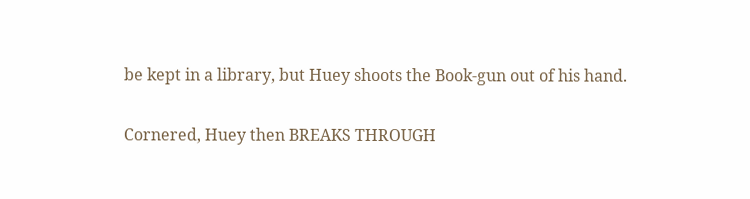be kept in a library, but Huey shoots the Book-gun out of his hand.

Cornered, Huey then BREAKS THROUGH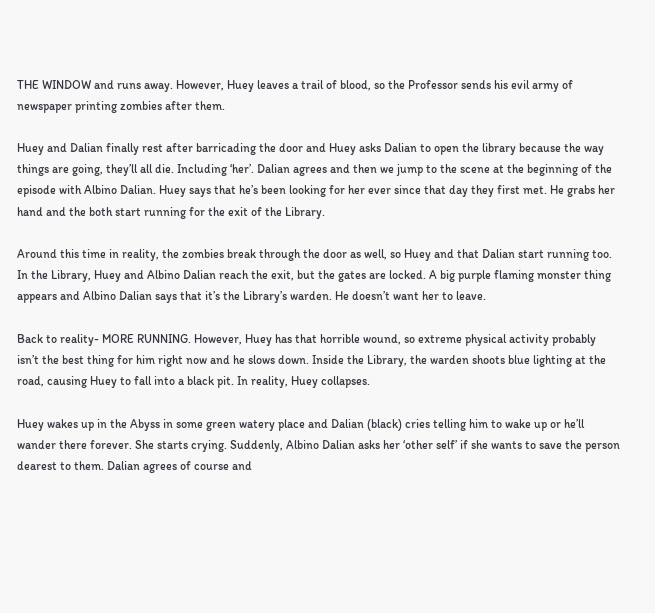THE WINDOW and runs away. However, Huey leaves a trail of blood, so the Professor sends his evil army of newspaper printing zombies after them.

Huey and Dalian finally rest after barricading the door and Huey asks Dalian to open the library because the way things are going, they’ll all die. Including ‘her’. Dalian agrees and then we jump to the scene at the beginning of the episode with Albino Dalian. Huey says that he’s been looking for her ever since that day they first met. He grabs her hand and the both start running for the exit of the Library.

Around this time in reality, the zombies break through the door as well, so Huey and that Dalian start running too. In the Library, Huey and Albino Dalian reach the exit, but the gates are locked. A big purple flaming monster thing appears and Albino Dalian says that it’s the Library’s warden. He doesn’t want her to leave.

Back to reality- MORE RUNNING. However, Huey has that horrible wound, so extreme physical activity probably isn’t the best thing for him right now and he slows down. Inside the Library, the warden shoots blue lighting at the road, causing Huey to fall into a black pit. In reality, Huey collapses.

Huey wakes up in the Abyss in some green watery place and Dalian (black) cries telling him to wake up or he’ll wander there forever. She starts crying. Suddenly, Albino Dalian asks her ‘other self’ if she wants to save the person dearest to them. Dalian agrees of course and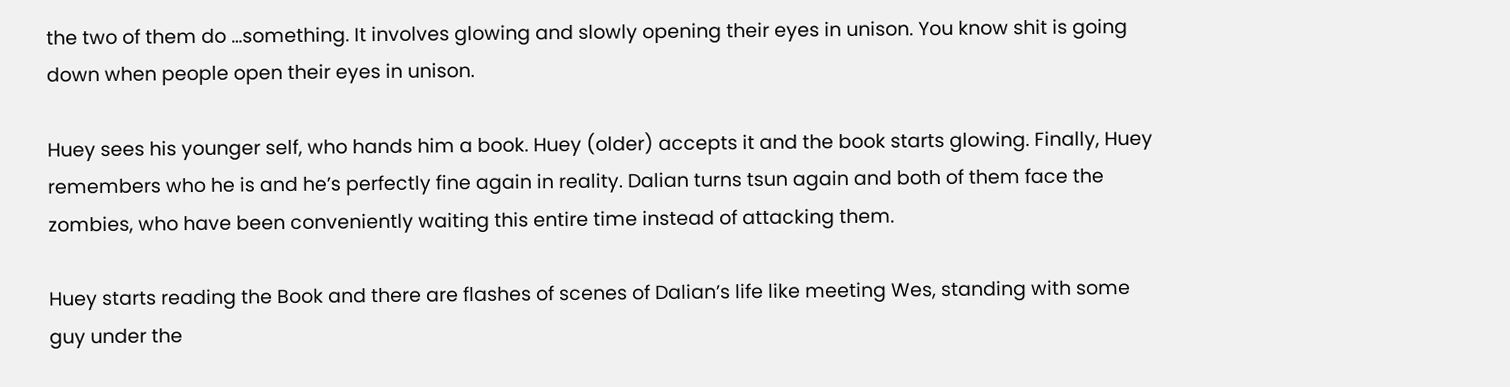the two of them do …something. It involves glowing and slowly opening their eyes in unison. You know shit is going down when people open their eyes in unison.

Huey sees his younger self, who hands him a book. Huey (older) accepts it and the book starts glowing. Finally, Huey remembers who he is and he’s perfectly fine again in reality. Dalian turns tsun again and both of them face the zombies, who have been conveniently waiting this entire time instead of attacking them.

Huey starts reading the Book and there are flashes of scenes of Dalian’s life like meeting Wes, standing with some guy under the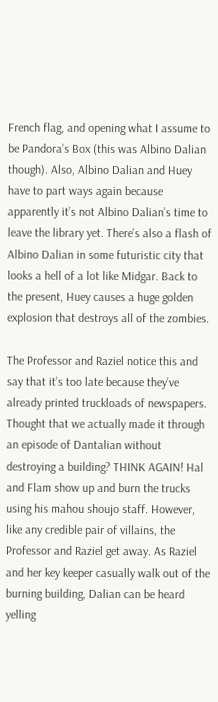French flag, and opening what I assume to be Pandora’s Box (this was Albino Dalian though). Also, Albino Dalian and Huey have to part ways again because apparently it’s not Albino Dalian’s time to leave the library yet. There’s also a flash of Albino Dalian in some futuristic city that looks a hell of a lot like Midgar. Back to the present, Huey causes a huge golden explosion that destroys all of the zombies.

The Professor and Raziel notice this and say that it’s too late because they’ve already printed truckloads of newspapers. Thought that we actually made it through an episode of Dantalian without destroying a building? THINK AGAIN! Hal and Flam show up and burn the trucks using his mahou shoujo staff. However, like any credible pair of villains, the Professor and Raziel get away. As Raziel and her key keeper casually walk out of the burning building, Dalian can be heard yelling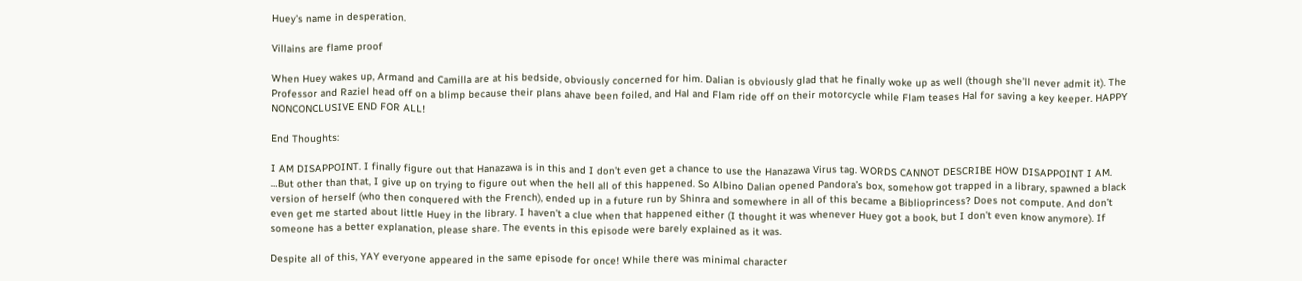Huey’s name in desperation.

Villains are flame proof

When Huey wakes up, Armand and Camilla are at his bedside, obviously concerned for him. Dalian is obviously glad that he finally woke up as well (though she’ll never admit it). The Professor and Raziel head off on a blimp because their plans ahave been foiled, and Hal and Flam ride off on their motorcycle while Flam teases Hal for saving a key keeper. HAPPY NONCONCLUSIVE END FOR ALL!

End Thoughts:

I AM DISAPPOINT. I finally figure out that Hanazawa is in this and I don’t even get a chance to use the Hanazawa Virus tag. WORDS CANNOT DESCRIBE HOW DISAPPOINT I AM. …But other than that, I give up on trying to figure out when the hell all of this happened. So Albino Dalian opened Pandora’s box, somehow got trapped in a library, spawned a black version of herself (who then conquered with the French), ended up in a future run by Shinra and somewhere in all of this became a Biblioprincess? Does not compute. And don’t even get me started about little Huey in the library. I haven’t a clue when that happened either (I thought it was whenever Huey got a book, but I don’t even know anymore). If someone has a better explanation, please share. The events in this episode were barely explained as it was.

Despite all of this, YAY everyone appeared in the same episode for once! While there was minimal character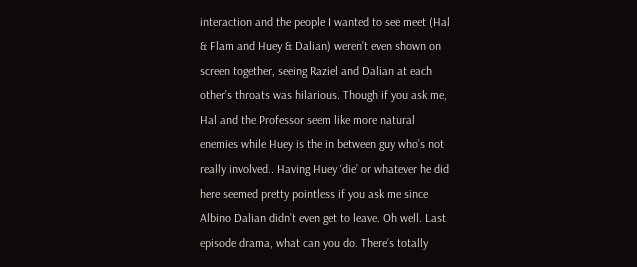interaction and the people I wanted to see meet (Hal & Flam and Huey & Dalian) weren’t even shown on screen together, seeing Raziel and Dalian at each other’s throats was hilarious. Though if you ask me, Hal and the Professor seem like more natural enemies while Huey is the in between guy who’s not really involved.. Having Huey ‘die’ or whatever he did here seemed pretty pointless if you ask me since Albino Dalian didn’t even get to leave. Oh well. Last episode drama, what can you do. There’s totally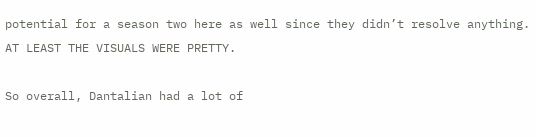potential for a season two here as well since they didn’t resolve anything. AT LEAST THE VISUALS WERE PRETTY.

So overall, Dantalian had a lot of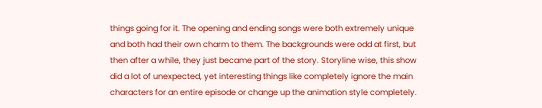things going for it. The opening and ending songs were both extremely unique and both had their own charm to them. The backgrounds were odd at first, but then after a while, they just became part of the story. Storyline wise, this show did a lot of unexpected, yet interesting things like completely ignore the main characters for an entire episode or change up the animation style completely.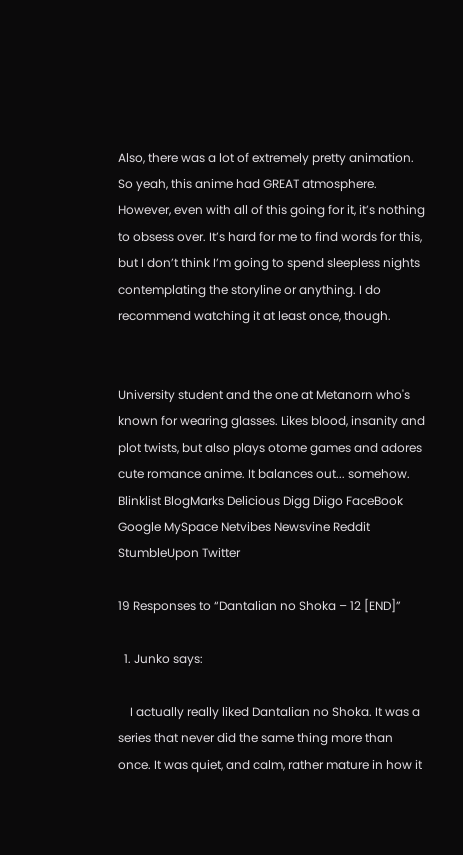Also, there was a lot of extremely pretty animation. So yeah, this anime had GREAT atmosphere. However, even with all of this going for it, it’s nothing to obsess over. It’s hard for me to find words for this, but I don’t think I’m going to spend sleepless nights contemplating the storyline or anything. I do recommend watching it at least once, though.


University student and the one at Metanorn who's known for wearing glasses. Likes blood, insanity and plot twists, but also plays otome games and adores cute romance anime. It balances out... somehow.
Blinklist BlogMarks Delicious Digg Diigo FaceBook Google MySpace Netvibes Newsvine Reddit StumbleUpon Twitter

19 Responses to “Dantalian no Shoka – 12 [END]”

  1. Junko says:

    I actually really liked Dantalian no Shoka. It was a series that never did the same thing more than once. It was quiet, and calm, rather mature in how it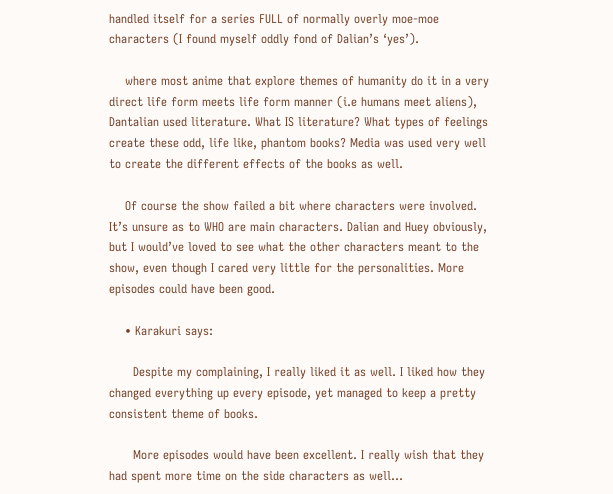handled itself for a series FULL of normally overly moe-moe characters (I found myself oddly fond of Dalian’s ‘yes’).

    where most anime that explore themes of humanity do it in a very direct life form meets life form manner (i.e humans meet aliens), Dantalian used literature. What IS literature? What types of feelings create these odd, life like, phantom books? Media was used very well to create the different effects of the books as well.

    Of course the show failed a bit where characters were involved. It’s unsure as to WHO are main characters. Dalian and Huey obviously, but I would’ve loved to see what the other characters meant to the show, even though I cared very little for the personalities. More episodes could have been good.

    • Karakuri says:

      Despite my complaining, I really liked it as well. I liked how they changed everything up every episode, yet managed to keep a pretty consistent theme of books.

      More episodes would have been excellent. I really wish that they had spent more time on the side characters as well…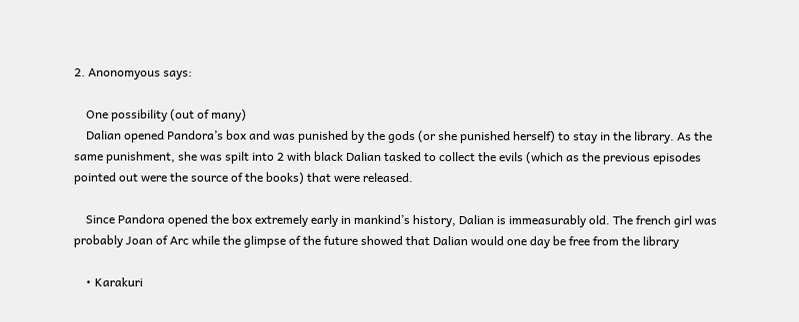2. Anonomyous says:

    One possibility (out of many)
    Dalian opened Pandora’s box and was punished by the gods (or she punished herself) to stay in the library. As the same punishment, she was spilt into 2 with black Dalian tasked to collect the evils (which as the previous episodes pointed out were the source of the books) that were released.

    Since Pandora opened the box extremely early in mankind’s history, Dalian is immeasurably old. The french girl was probably Joan of Arc while the glimpse of the future showed that Dalian would one day be free from the library

    • Karakuri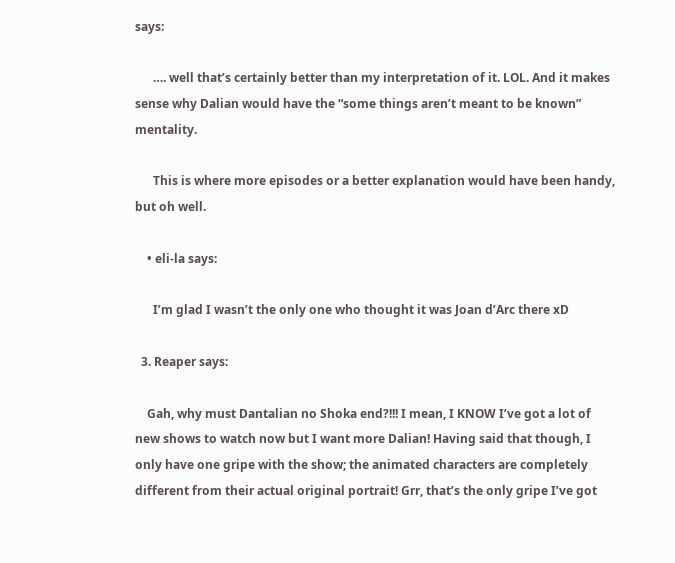says:

      …. well that’s certainly better than my interpretation of it. LOL. And it makes sense why Dalian would have the “some things aren’t meant to be known” mentality.

      This is where more episodes or a better explanation would have been handy, but oh well.

    • eli-la says:

      I’m glad I wasn’t the only one who thought it was Joan d’Arc there xD

  3. Reaper says:

    Gah, why must Dantalian no Shoka end?!!! I mean, I KNOW I’ve got a lot of new shows to watch now but I want more Dalian! Having said that though, I only have one gripe with the show; the animated characters are completely different from their actual original portrait! Grr, that’s the only gripe I’ve got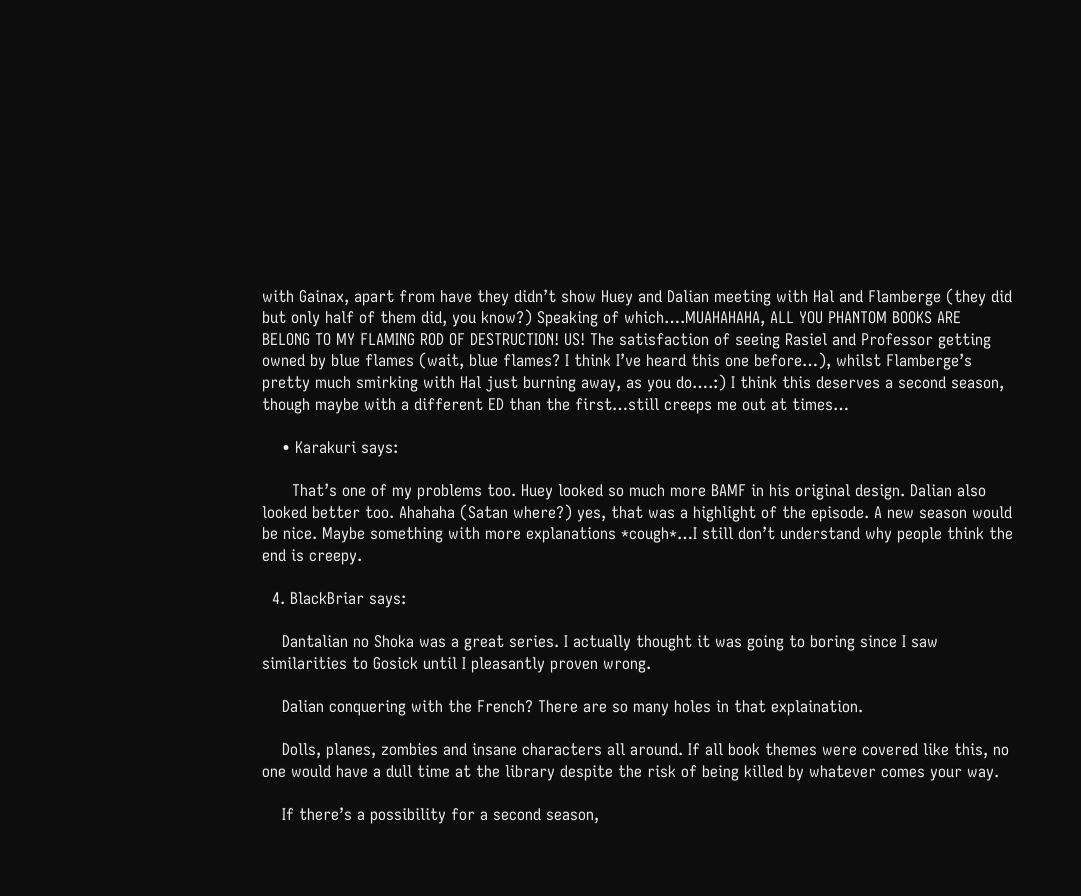with Gainax, apart from have they didn’t show Huey and Dalian meeting with Hal and Flamberge (they did but only half of them did, you know?) Speaking of which….MUAHAHAHA, ALL YOU PHANTOM BOOKS ARE BELONG TO MY FLAMING ROD OF DESTRUCTION! US! The satisfaction of seeing Rasiel and Professor getting owned by blue flames (wait, blue flames? I think I’ve heard this one before…), whilst Flamberge’s pretty much smirking with Hal just burning away, as you do….:) I think this deserves a second season, though maybe with a different ED than the first…still creeps me out at times…

    • Karakuri says:

      That’s one of my problems too. Huey looked so much more BAMF in his original design. Dalian also looked better too. Ahahaha (Satan where?) yes, that was a highlight of the episode. A new season would be nice. Maybe something with more explanations *cough*…I still don’t understand why people think the end is creepy.

  4. BlackBriar says:

    Dantalian no Shoka was a great series. I actually thought it was going to boring since I saw similarities to Gosick until I pleasantly proven wrong.

    Dalian conquering with the French? There are so many holes in that explaination.

    Dolls, planes, zombies and insane characters all around. If all book themes were covered like this, no one would have a dull time at the library despite the risk of being killed by whatever comes your way.

    If there’s a possibility for a second season,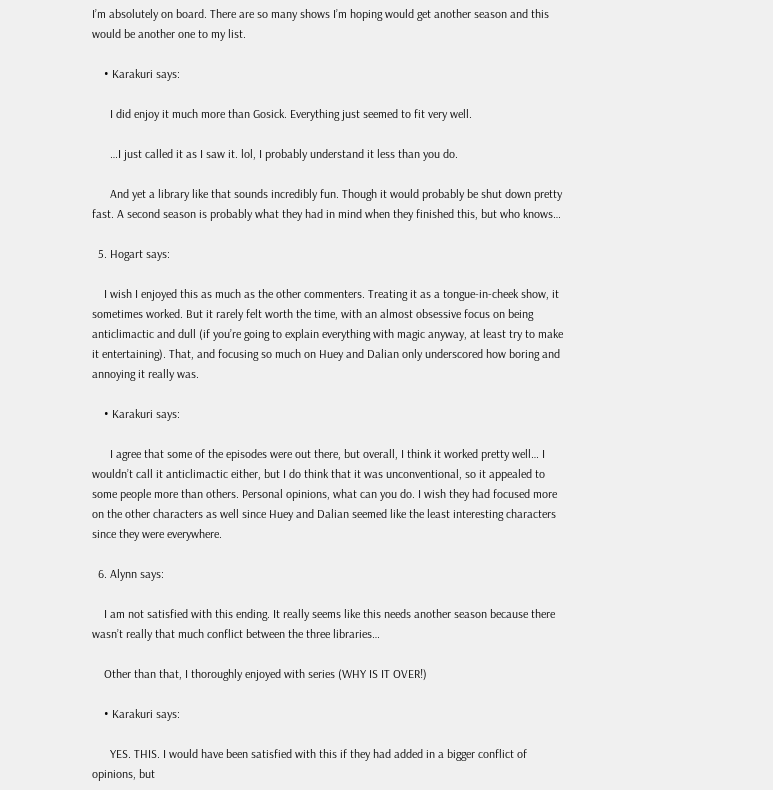I’m absolutely on board. There are so many shows I’m hoping would get another season and this would be another one to my list.

    • Karakuri says:

      I did enjoy it much more than Gosick. Everything just seemed to fit very well.

      …I just called it as I saw it. lol, I probably understand it less than you do.

      And yet a library like that sounds incredibly fun. Though it would probably be shut down pretty fast. A second season is probably what they had in mind when they finished this, but who knows…

  5. Hogart says:

    I wish I enjoyed this as much as the other commenters. Treating it as a tongue-in-cheek show, it sometimes worked. But it rarely felt worth the time, with an almost obsessive focus on being anticlimactic and dull (if you’re going to explain everything with magic anyway, at least try to make it entertaining). That, and focusing so much on Huey and Dalian only underscored how boring and annoying it really was.

    • Karakuri says:

      I agree that some of the episodes were out there, but overall, I think it worked pretty well… I wouldn’t call it anticlimactic either, but I do think that it was unconventional, so it appealed to some people more than others. Personal opinions, what can you do. I wish they had focused more on the other characters as well since Huey and Dalian seemed like the least interesting characters since they were everywhere.

  6. Alynn says:

    I am not satisfied with this ending. It really seems like this needs another season because there wasn’t really that much conflict between the three libraries…

    Other than that, I thoroughly enjoyed with series (WHY IS IT OVER!)

    • Karakuri says:

      YES. THIS. I would have been satisfied with this if they had added in a bigger conflict of opinions, but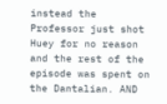instead the Professor just shot Huey for no reason and the rest of the episode was spent on the Dantalian. AND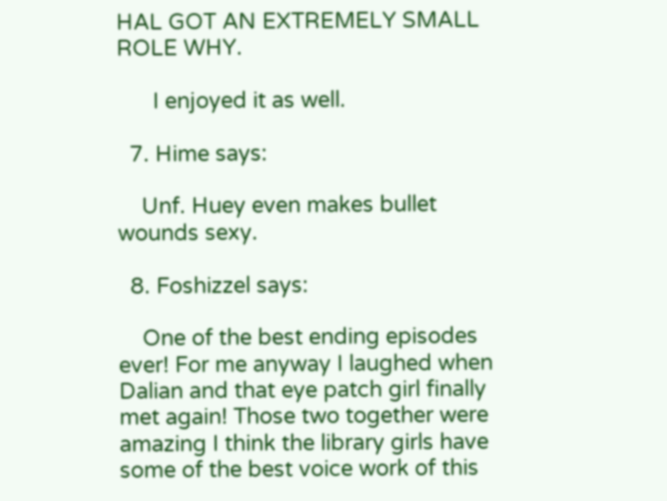HAL GOT AN EXTREMELY SMALL ROLE WHY.

      I enjoyed it as well.

  7. Hime says:

    Unf. Huey even makes bullet wounds sexy.

  8. Foshizzel says:

    One of the best ending episodes ever! For me anyway I laughed when Dalian and that eye patch girl finally met again! Those two together were amazing I think the library girls have some of the best voice work of this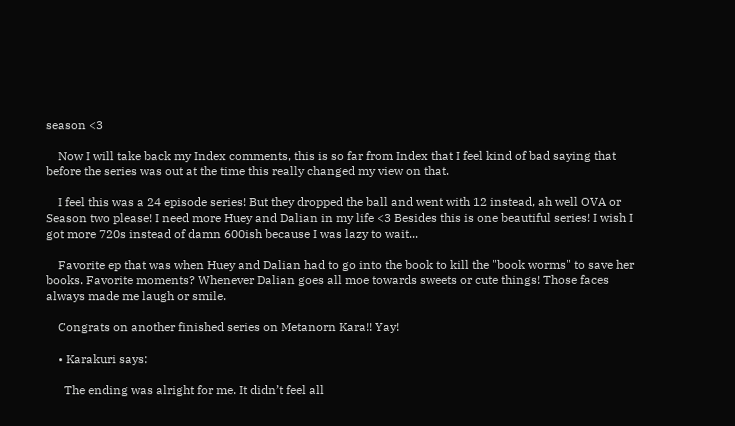season <3

    Now I will take back my Index comments, this is so far from Index that I feel kind of bad saying that before the series was out at the time this really changed my view on that.

    I feel this was a 24 episode series! But they dropped the ball and went with 12 instead, ah well OVA or Season two please! I need more Huey and Dalian in my life <3 Besides this is one beautiful series! I wish I got more 720s instead of damn 600ish because I was lazy to wait...

    Favorite ep that was when Huey and Dalian had to go into the book to kill the "book worms" to save her books. Favorite moments? Whenever Dalian goes all moe towards sweets or cute things! Those faces always made me laugh or smile.

    Congrats on another finished series on Metanorn Kara!! Yay!

    • Karakuri says:

      The ending was alright for me. It didn’t feel all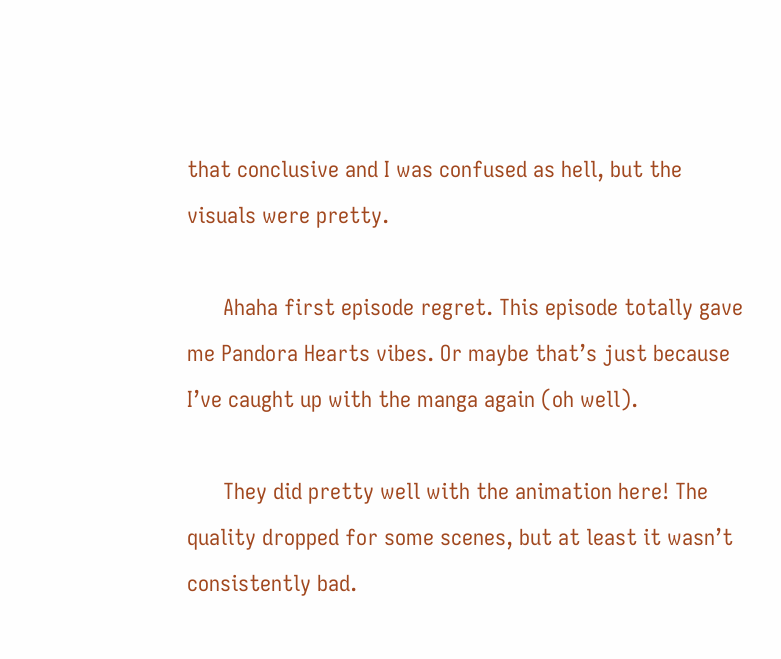that conclusive and I was confused as hell, but the visuals were pretty.

      Ahaha first episode regret. This episode totally gave me Pandora Hearts vibes. Or maybe that’s just because I’ve caught up with the manga again (oh well).

      They did pretty well with the animation here! The quality dropped for some scenes, but at least it wasn’t consistently bad.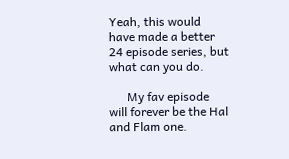Yeah, this would have made a better 24 episode series, but what can you do.

      My fav episode will forever be the Hal and Flam one.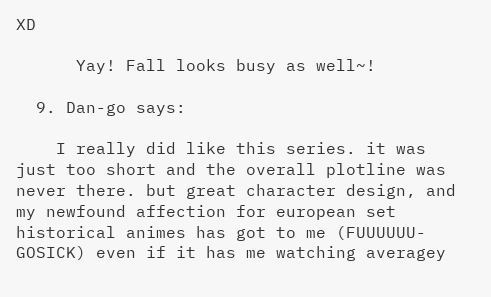XD

      Yay! Fall looks busy as well~!

  9. Dan-go says:

    I really did like this series. it was just too short and the overall plotline was never there. but great character design, and my newfound affection for european set historical animes has got to me (FUUUUUU-GOSICK) even if it has me watching averagey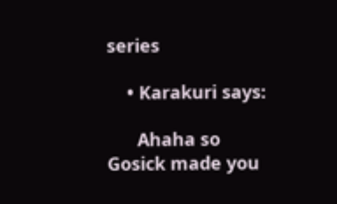series

    • Karakuri says:

      Ahaha so Gosick made you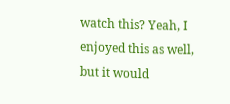watch this? Yeah, I enjoyed this as well, but it would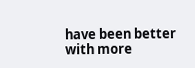have been better with more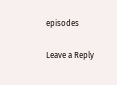episodes

Leave a Reply